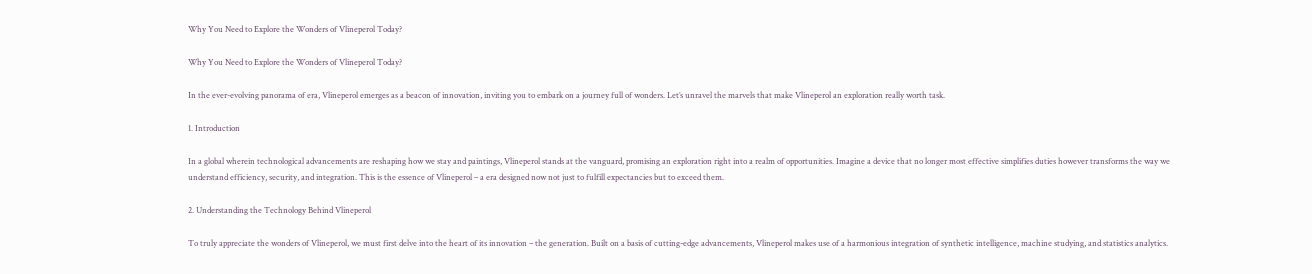Why You Need to Explore the Wonders of Vlineperol Today?

Why You Need to Explore the Wonders of Vlineperol Today?

In the ever-evolving panorama of era, Vlineperol emerges as a beacon of innovation, inviting you to embark on a journey full of wonders. Let’s unravel the marvels that make Vlineperol an exploration really worth task.

1. Introduction

In a global wherein technological advancements are reshaping how we stay and paintings, Vlineperol stands at the vanguard, promising an exploration right into a realm of opportunities. Imagine a device that no longer most effective simplifies duties however transforms the way we understand efficiency, security, and integration. This is the essence of Vlineperol – a era designed now not just to fulfill expectancies but to exceed them.

2. Understanding the Technology Behind Vlineperol

To truly appreciate the wonders of Vlineperol, we must first delve into the heart of its innovation – the generation. Built on a basis of cutting-edge advancements, Vlineperol makes use of a harmonious integration of synthetic intelligence, machine studying, and statistics analytics.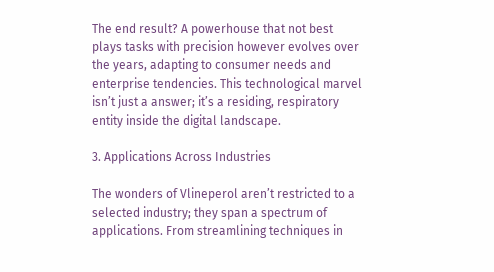The end result? A powerhouse that not best plays tasks with precision however evolves over the years, adapting to consumer needs and enterprise tendencies. This technological marvel isn’t just a answer; it’s a residing, respiratory entity inside the digital landscape.

3. Applications Across Industries

The wonders of Vlineperol aren’t restricted to a selected industry; they span a spectrum of applications. From streamlining techniques in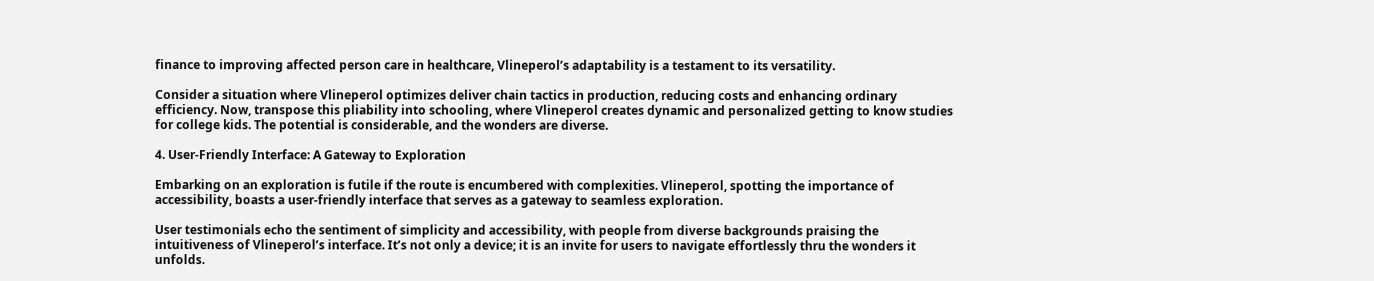finance to improving affected person care in healthcare, Vlineperol’s adaptability is a testament to its versatility.

Consider a situation where Vlineperol optimizes deliver chain tactics in production, reducing costs and enhancing ordinary efficiency. Now, transpose this pliability into schooling, where Vlineperol creates dynamic and personalized getting to know studies for college kids. The potential is considerable, and the wonders are diverse.

4. User-Friendly Interface: A Gateway to Exploration

Embarking on an exploration is futile if the route is encumbered with complexities. Vlineperol, spotting the importance of accessibility, boasts a user-friendly interface that serves as a gateway to seamless exploration.

User testimonials echo the sentiment of simplicity and accessibility, with people from diverse backgrounds praising the intuitiveness of Vlineperol’s interface. It’s not only a device; it is an invite for users to navigate effortlessly thru the wonders it unfolds.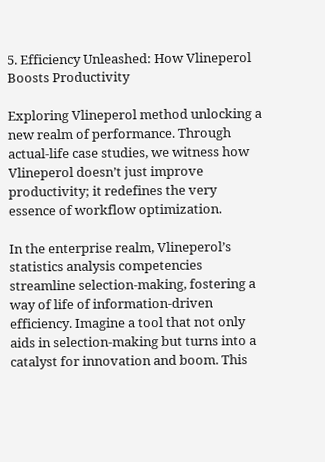5. Efficiency Unleashed: How Vlineperol Boosts Productivity

Exploring Vlineperol method unlocking a new realm of performance. Through actual-life case studies, we witness how Vlineperol doesn’t just improve productivity; it redefines the very essence of workflow optimization.

In the enterprise realm, Vlineperol’s statistics analysis competencies streamline selection-making, fostering a way of life of information-driven efficiency. Imagine a tool that not only aids in selection-making but turns into a catalyst for innovation and boom. This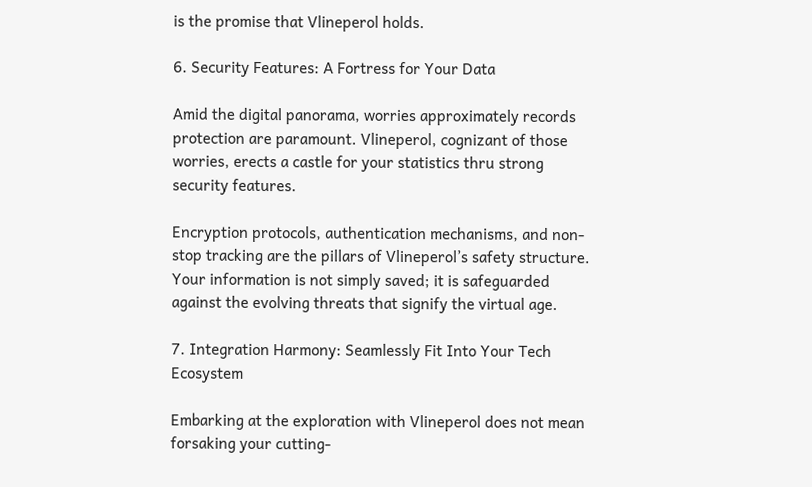is the promise that Vlineperol holds.

6. Security Features: A Fortress for Your Data

Amid the digital panorama, worries approximately records protection are paramount. Vlineperol, cognizant of those worries, erects a castle for your statistics thru strong security features.

Encryption protocols, authentication mechanisms, and non-stop tracking are the pillars of Vlineperol’s safety structure. Your information is not simply saved; it is safeguarded against the evolving threats that signify the virtual age.

7. Integration Harmony: Seamlessly Fit Into Your Tech Ecosystem

Embarking at the exploration with Vlineperol does not mean forsaking your cutting-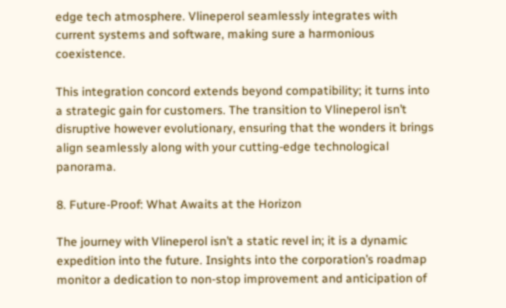edge tech atmosphere. Vlineperol seamlessly integrates with current systems and software, making sure a harmonious coexistence.

This integration concord extends beyond compatibility; it turns into a strategic gain for customers. The transition to Vlineperol isn’t disruptive however evolutionary, ensuring that the wonders it brings align seamlessly along with your cutting-edge technological panorama.

8. Future-Proof: What Awaits at the Horizon

The journey with Vlineperol isn’t a static revel in; it is a dynamic expedition into the future. Insights into the corporation’s roadmap monitor a dedication to non-stop improvement and anticipation of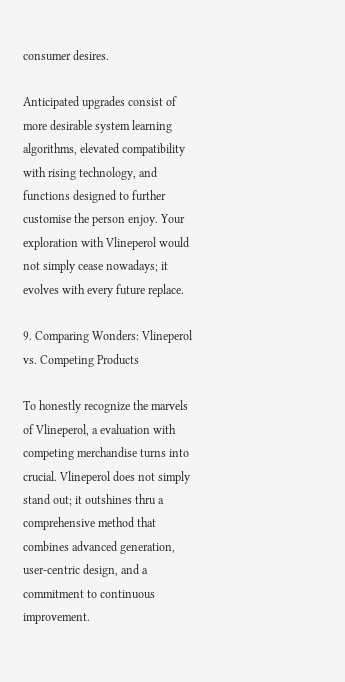consumer desires.

Anticipated upgrades consist of more desirable system learning algorithms, elevated compatibility with rising technology, and functions designed to further customise the person enjoy. Your exploration with Vlineperol would not simply cease nowadays; it evolves with every future replace.

9. Comparing Wonders: Vlineperol vs. Competing Products

To honestly recognize the marvels of Vlineperol, a evaluation with competing merchandise turns into crucial. Vlineperol does not simply stand out; it outshines thru a comprehensive method that combines advanced generation, user-centric design, and a commitment to continuous improvement.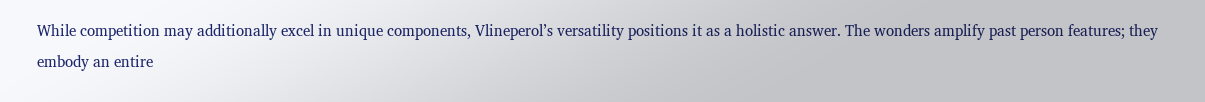While competition may additionally excel in unique components, Vlineperol’s versatility positions it as a holistic answer. The wonders amplify past person features; they embody an entire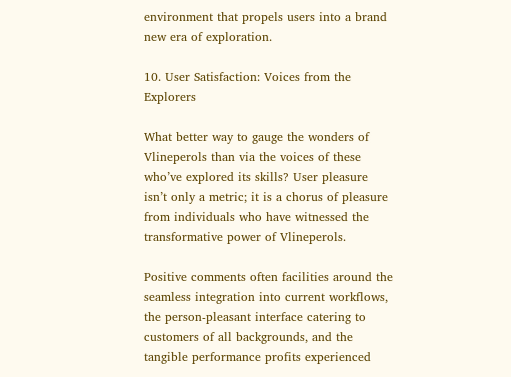environment that propels users into a brand new era of exploration.

10. User Satisfaction: Voices from the Explorers

What better way to gauge the wonders of Vlineperols than via the voices of these who’ve explored its skills? User pleasure isn’t only a metric; it is a chorus of pleasure from individuals who have witnessed the transformative power of Vlineperols.

Positive comments often facilities around the seamless integration into current workflows, the person-pleasant interface catering to customers of all backgrounds, and the tangible performance profits experienced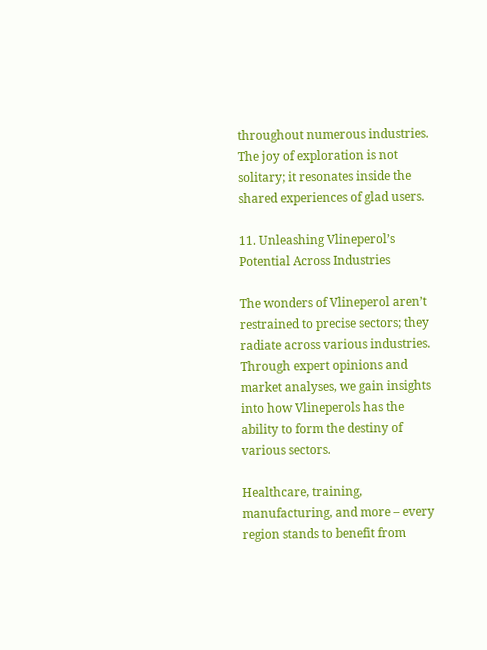throughout numerous industries. The joy of exploration is not solitary; it resonates inside the shared experiences of glad users.

11. Unleashing Vlineperol’s Potential Across Industries

The wonders of Vlineperol aren’t restrained to precise sectors; they radiate across various industries. Through expert opinions and market analyses, we gain insights into how Vlineperols has the ability to form the destiny of various sectors.

Healthcare, training, manufacturing, and more – every region stands to benefit from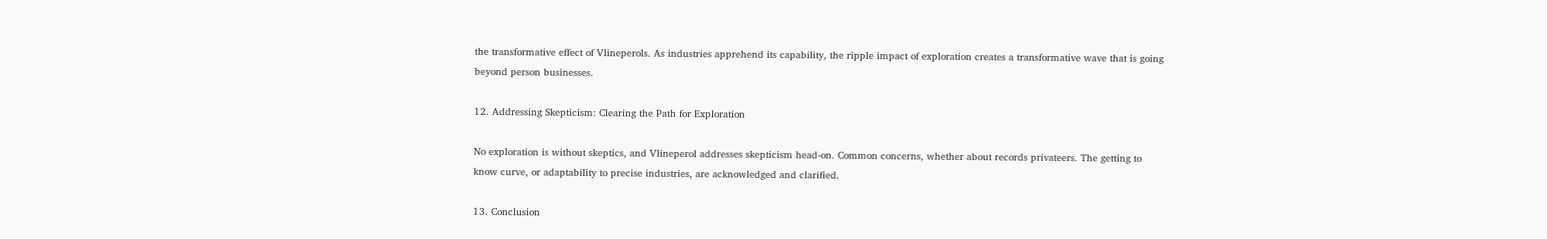the transformative effect of Vlineperols. As industries apprehend its capability, the ripple impact of exploration creates a transformative wave that is going beyond person businesses.

12. Addressing Skepticism: Clearing the Path for Exploration

No exploration is without skeptics, and Vlineperol addresses skepticism head-on. Common concerns, whether about records privateers. The getting to know curve, or adaptability to precise industries, are acknowledged and clarified.

13. Conclusion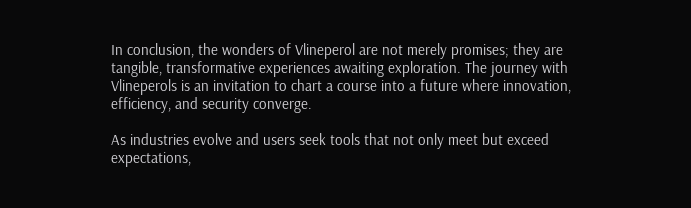In conclusion, the wonders of Vlineperol are not merely promises; they are tangible, transformative experiences awaiting exploration. The journey with Vlineperols is an invitation to chart a course into a future where innovation, efficiency, and security converge.

As industries evolve and users seek tools that not only meet but exceed expectations,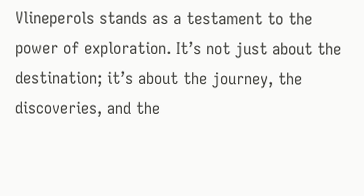Vlineperols stands as a testament to the power of exploration. It’s not just about the destination; it’s about the journey, the discoveries, and the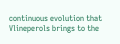continuous evolution that Vlineperols brings to the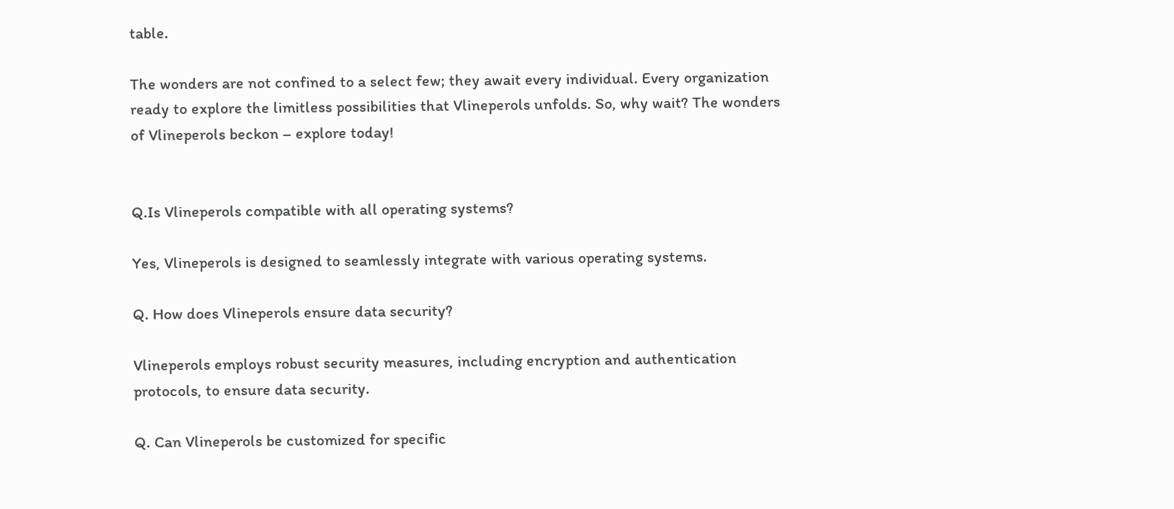table.

The wonders are not confined to a select few; they await every individual. Every organization ready to explore the limitless possibilities that Vlineperols unfolds. So, why wait? The wonders of Vlineperols beckon – explore today!


Q.Is Vlineperols compatible with all operating systems?

Yes, Vlineperols is designed to seamlessly integrate with various operating systems.

Q. How does Vlineperols ensure data security?

Vlineperols employs robust security measures, including encryption and authentication protocols, to ensure data security.

Q. Can Vlineperols be customized for specific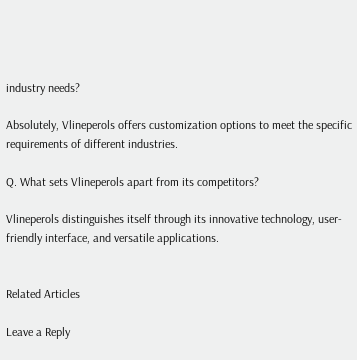industry needs?

Absolutely, Vlineperols offers customization options to meet the specific requirements of different industries.

Q. What sets Vlineperols apart from its competitors?

Vlineperols distinguishes itself through its innovative technology, user-friendly interface, and versatile applications.


Related Articles

Leave a Reply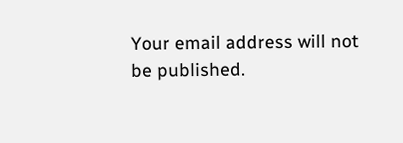Your email address will not be published.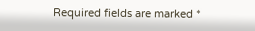Required fields are marked *